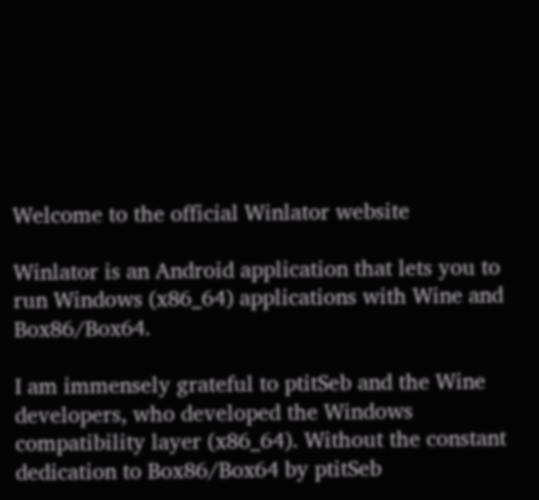Welcome to the official Winlator website

Winlator is an Android application that lets you to run Windows (x86_64) applications with Wine and Box86/Box64.

I am immensely grateful to ptitSeb and the Wine developers, who developed the Windows compatibility layer (x86_64). Without the constant dedication to Box86/Box64 by ptitSeb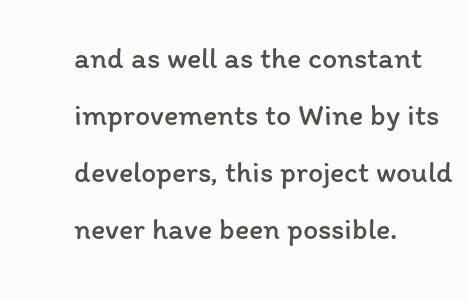and as well as the constant improvements to Wine by its developers, this project would never have been possible.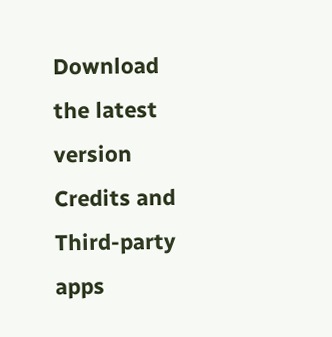Download the latest version
Credits and Third-party apps